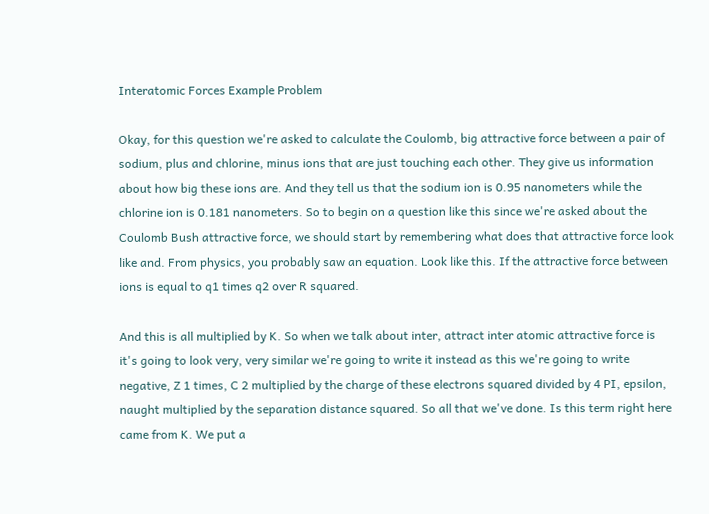Interatomic Forces Example Problem

Okay, for this question we're asked to calculate the Coulomb, big attractive force between a pair of sodium, plus and chlorine, minus ions that are just touching each other. They give us information about how big these ions are. And they tell us that the sodium ion is 0.95 nanometers while the chlorine ion is 0.181 nanometers. So to begin on a question like this since we're asked about the Coulomb Bush attractive force, we should start by remembering what does that attractive force look like and. From physics, you probably saw an equation. Look like this. If the attractive force between ions is equal to q1 times q2 over R squared.

And this is all multiplied by K. So when we talk about inter, attract inter atomic attractive force is it's going to look very, very similar we're going to write it instead as this we're going to write negative, Z 1 times, C 2 multiplied by the charge of these electrons squared divided by 4 PI, epsilon, naught multiplied by the separation distance squared. So all that we've done. Is this term right here came from K. We put a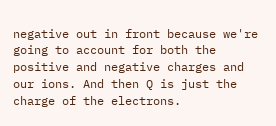negative out in front because we're going to account for both the positive and negative charges and our ions. And then Q is just the charge of the electrons.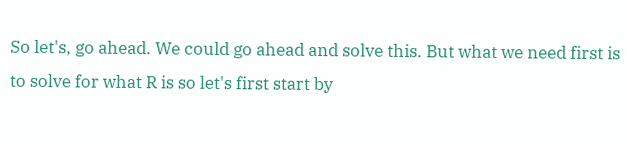So let's, go ahead. We could go ahead and solve this. But what we need first is to solve for what R is so let's first start by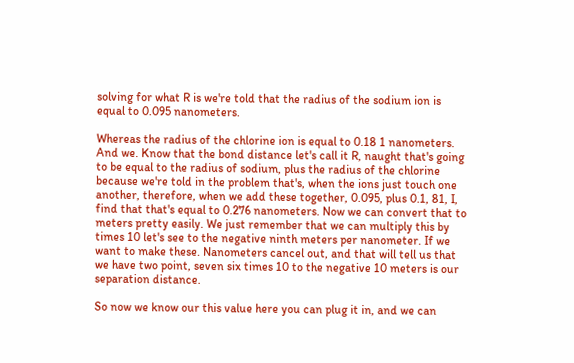solving for what R is we're told that the radius of the sodium ion is equal to 0.095 nanometers.

Whereas the radius of the chlorine ion is equal to 0.18 1 nanometers. And we. Know that the bond distance let's call it R, naught that's going to be equal to the radius of sodium, plus the radius of the chlorine because we're told in the problem that's, when the ions just touch one another, therefore, when we add these together, 0.095, plus 0.1, 81, I, find that that's equal to 0.276 nanometers. Now we can convert that to meters pretty easily. We just remember that we can multiply this by times 10 let's see to the negative ninth meters per nanometer. If we want to make these. Nanometers cancel out, and that will tell us that we have two point, seven six times 10 to the negative 10 meters is our separation distance.

So now we know our this value here you can plug it in, and we can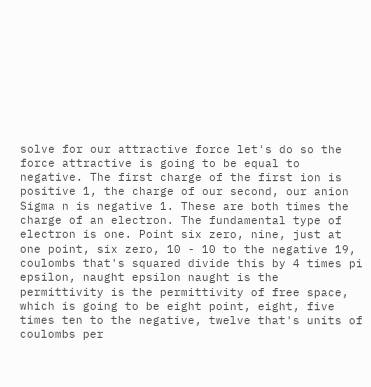solve for our attractive force let's do so the force attractive is going to be equal to negative. The first charge of the first ion is positive 1, the charge of our second, our anion Sigma n is negative 1. These are both times the charge of an electron. The fundamental type of electron is one. Point six zero, nine, just at one point, six zero, 10 - 10 to the negative 19, coulombs that's squared divide this by 4 times pi epsilon, naught epsilon naught is the permittivity is the permittivity of free space, which is going to be eight point, eight, five times ten to the negative, twelve that's units of coulombs per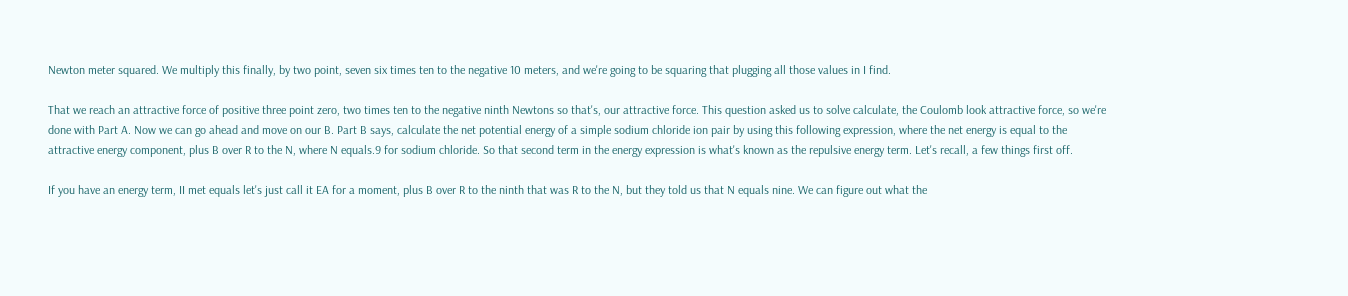Newton meter squared. We multiply this finally, by two point, seven six times ten to the negative 10 meters, and we're going to be squaring that plugging all those values in I find.

That we reach an attractive force of positive three point zero, two times ten to the negative ninth Newtons so that's, our attractive force. This question asked us to solve calculate, the Coulomb look attractive force, so we're done with Part A. Now we can go ahead and move on our B. Part B says, calculate the net potential energy of a simple sodium chloride ion pair by using this following expression, where the net energy is equal to the attractive energy component, plus B over R to the N, where N equals.9 for sodium chloride. So that second term in the energy expression is what's known as the repulsive energy term. Let's recall, a few things first off.

If you have an energy term, II met equals let's just call it EA for a moment, plus B over R to the ninth that was R to the N, but they told us that N equals nine. We can figure out what the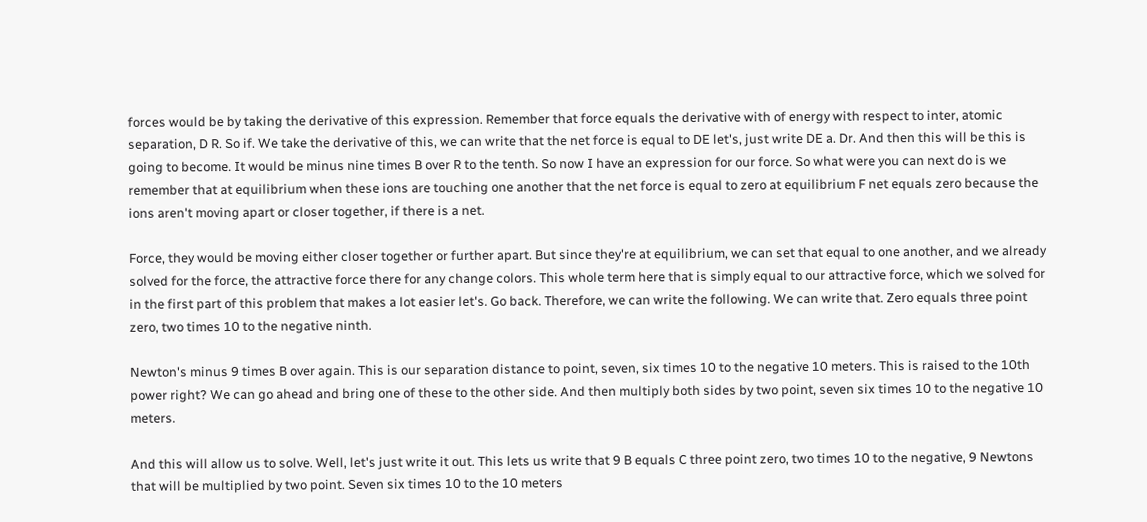forces would be by taking the derivative of this expression. Remember that force equals the derivative with of energy with respect to inter, atomic separation, D R. So if. We take the derivative of this, we can write that the net force is equal to DE let's, just write DE a. Dr. And then this will be this is going to become. It would be minus nine times B over R to the tenth. So now I have an expression for our force. So what were you can next do is we remember that at equilibrium when these ions are touching one another that the net force is equal to zero at equilibrium F net equals zero because the ions aren't moving apart or closer together, if there is a net.

Force, they would be moving either closer together or further apart. But since they're at equilibrium, we can set that equal to one another, and we already solved for the force, the attractive force there for any change colors. This whole term here that is simply equal to our attractive force, which we solved for in the first part of this problem that makes a lot easier let's. Go back. Therefore, we can write the following. We can write that. Zero equals three point zero, two times 10 to the negative ninth.

Newton's minus 9 times B over again. This is our separation distance to point, seven, six times 10 to the negative 10 meters. This is raised to the 10th power right? We can go ahead and bring one of these to the other side. And then multiply both sides by two point, seven six times 10 to the negative 10 meters.

And this will allow us to solve. Well, let's just write it out. This lets us write that 9 B equals C three point zero, two times 10 to the negative, 9 Newtons that will be multiplied by two point. Seven six times 10 to the 10 meters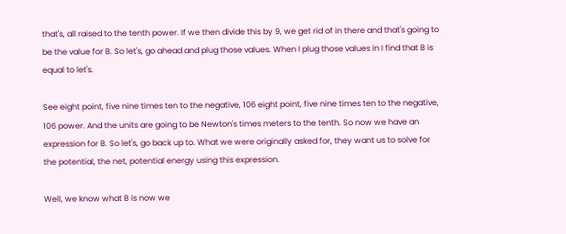that's, all raised to the tenth power. If we then divide this by 9, we get rid of in there and that's going to be the value for B. So let's, go ahead and plug those values. When I plug those values in I find that B is equal to let's.

See eight point, five nine times ten to the negative, 106 eight point, five nine times ten to the negative, 106 power. And the units are going to be Newton's times meters to the tenth. So now we have an expression for B. So let's, go back up to. What we were originally asked for, they want us to solve for the potential, the net, potential energy using this expression.

Well, we know what B is now we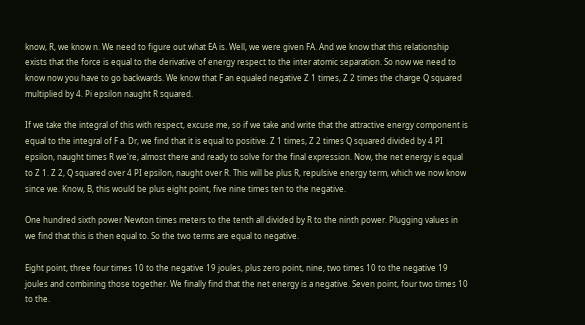know, R, we know n. We need to figure out what EA is. Well, we were given FA. And we know that this relationship exists that the force is equal to the derivative of energy respect to the inter atomic separation. So now we need to know now you have to go backwards. We know that F an equaled negative Z 1 times, Z 2 times the charge Q squared multiplied by 4. Pi epsilon naught R squared.

If we take the integral of this with respect, excuse me, so if we take and write that the attractive energy component is equal to the integral of F a. Dr, we find that it is equal to positive. Z 1 times, Z 2 times Q squared divided by 4 PI epsilon, naught times R we're, almost there and ready to solve for the final expression. Now, the net energy is equal to Z 1. Z 2, Q squared over 4 PI epsilon, naught over R. This will be plus R, repulsive energy term, which we now know since we. Know, B, this would be plus eight point, five nine times ten to the negative.

One hundred sixth power Newton times meters to the tenth all divided by R to the ninth power. Plugging values in we find that this is then equal to. So the two terms are equal to negative.

Eight point, three four times 10 to the negative 19 joules, plus zero point, nine, two times 10 to the negative 19 joules and combining those together. We finally find that the net energy is a negative. Seven point, four two times 10 to the.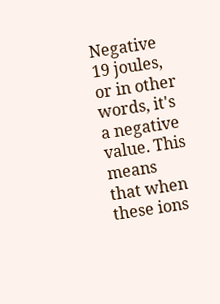Negative 19 joules, or in other words, it's a negative value. This means that when these ions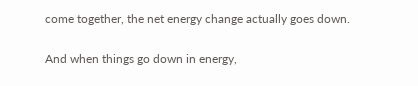come together, the net energy change actually goes down.

And when things go down in energy,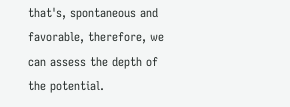that's, spontaneous and favorable, therefore, we can assess the depth of the potential.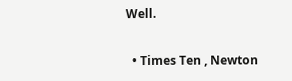Well.

  • Times Ten , Newton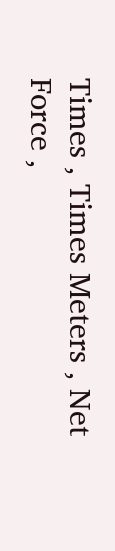Times , Times Meters , Net Force ,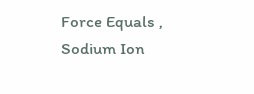Force Equals , Sodium Ion